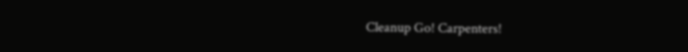Cleanup Go! Carpenters!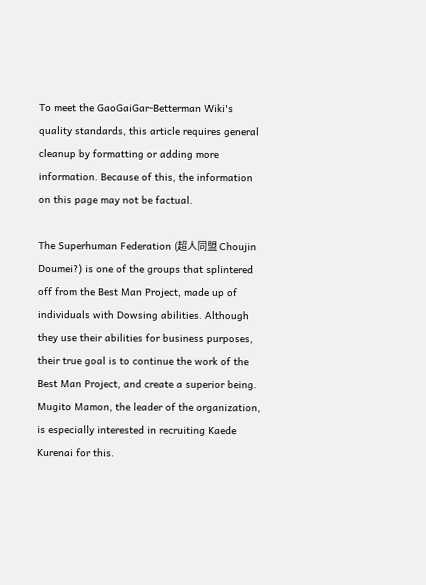To meet the GaoGaiGar-Betterman Wiki's quality standards, this article requires general cleanup by formatting or adding more information. Because of this, the information on this page may not be factual.

The Superhuman Federation (超人同盟 Choujin Doumei?) is one of the groups that splintered off from the Best Man Project, made up of individuals with Dowsing abilities. Although they use their abilities for business purposes, their true goal is to continue the work of the Best Man Project, and create a superior being. Mugito Mamon, the leader of the organization, is especially interested in recruiting Kaede Kurenai for this.